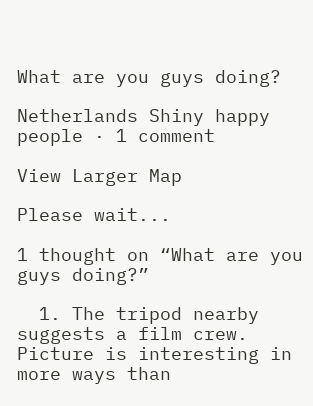What are you guys doing?

Netherlands Shiny happy people · 1 comment

View Larger Map

Please wait...

1 thought on “What are you guys doing?”

  1. The tripod nearby suggests a film crew. Picture is interesting in more ways than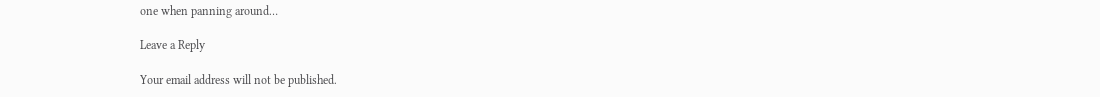one when panning around…

Leave a Reply

Your email address will not be published.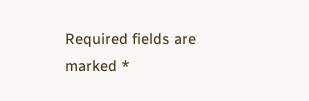Required fields are marked *